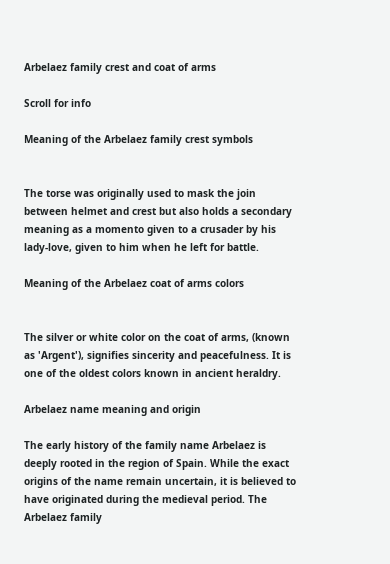Arbelaez family crest and coat of arms

Scroll for info

Meaning of the Arbelaez family crest symbols


The torse was originally used to mask the join between helmet and crest but also holds a secondary meaning as a momento given to a crusader by his lady-love, given to him when he left for battle.

Meaning of the Arbelaez coat of arms colors


The silver or white color on the coat of arms, (known as 'Argent'), signifies sincerity and peacefulness. It is one of the oldest colors known in ancient heraldry.

Arbelaez name meaning and origin

The early history of the family name Arbelaez is deeply rooted in the region of Spain. While the exact origins of the name remain uncertain, it is believed to have originated during the medieval period. The Arbelaez family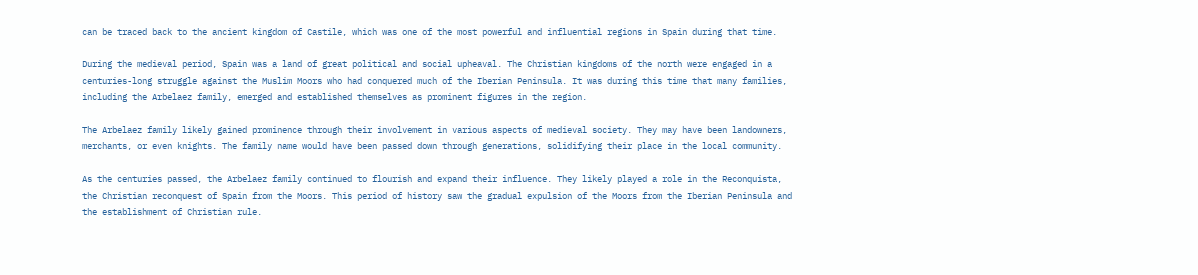can be traced back to the ancient kingdom of Castile, which was one of the most powerful and influential regions in Spain during that time.

During the medieval period, Spain was a land of great political and social upheaval. The Christian kingdoms of the north were engaged in a centuries-long struggle against the Muslim Moors who had conquered much of the Iberian Peninsula. It was during this time that many families, including the Arbelaez family, emerged and established themselves as prominent figures in the region.

The Arbelaez family likely gained prominence through their involvement in various aspects of medieval society. They may have been landowners, merchants, or even knights. The family name would have been passed down through generations, solidifying their place in the local community.

As the centuries passed, the Arbelaez family continued to flourish and expand their influence. They likely played a role in the Reconquista, the Christian reconquest of Spain from the Moors. This period of history saw the gradual expulsion of the Moors from the Iberian Peninsula and the establishment of Christian rule.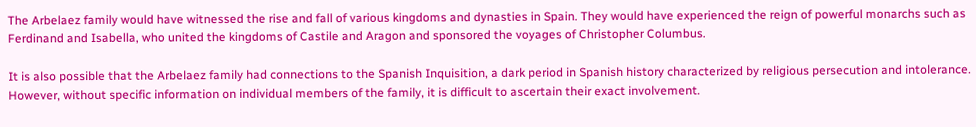The Arbelaez family would have witnessed the rise and fall of various kingdoms and dynasties in Spain. They would have experienced the reign of powerful monarchs such as Ferdinand and Isabella, who united the kingdoms of Castile and Aragon and sponsored the voyages of Christopher Columbus.

It is also possible that the Arbelaez family had connections to the Spanish Inquisition, a dark period in Spanish history characterized by religious persecution and intolerance. However, without specific information on individual members of the family, it is difficult to ascertain their exact involvement.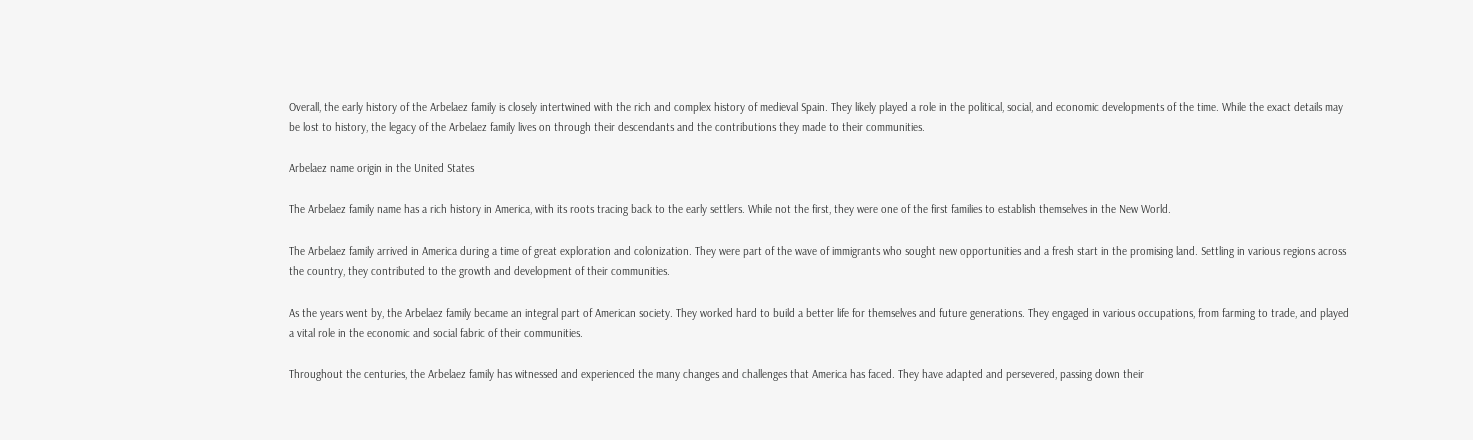Overall, the early history of the Arbelaez family is closely intertwined with the rich and complex history of medieval Spain. They likely played a role in the political, social, and economic developments of the time. While the exact details may be lost to history, the legacy of the Arbelaez family lives on through their descendants and the contributions they made to their communities.

Arbelaez name origin in the United States

The Arbelaez family name has a rich history in America, with its roots tracing back to the early settlers. While not the first, they were one of the first families to establish themselves in the New World.

The Arbelaez family arrived in America during a time of great exploration and colonization. They were part of the wave of immigrants who sought new opportunities and a fresh start in the promising land. Settling in various regions across the country, they contributed to the growth and development of their communities.

As the years went by, the Arbelaez family became an integral part of American society. They worked hard to build a better life for themselves and future generations. They engaged in various occupations, from farming to trade, and played a vital role in the economic and social fabric of their communities.

Throughout the centuries, the Arbelaez family has witnessed and experienced the many changes and challenges that America has faced. They have adapted and persevered, passing down their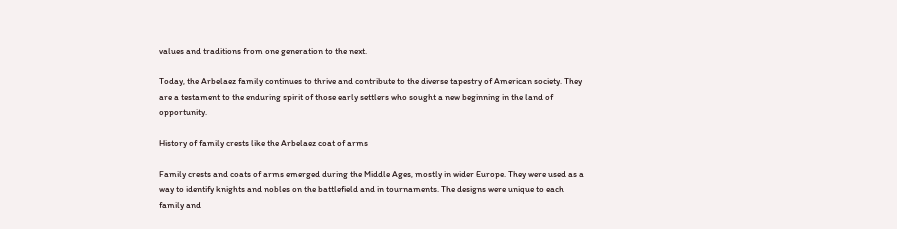values and traditions from one generation to the next.

Today, the Arbelaez family continues to thrive and contribute to the diverse tapestry of American society. They are a testament to the enduring spirit of those early settlers who sought a new beginning in the land of opportunity.

History of family crests like the Arbelaez coat of arms

Family crests and coats of arms emerged during the Middle Ages, mostly in wider Europe. They were used as a way to identify knights and nobles on the battlefield and in tournaments. The designs were unique to each family and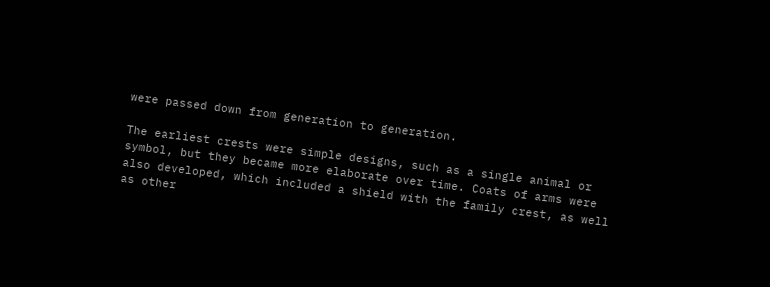were passed down from generation to generation.

The earliest crests were simple designs, such as a single animal or symbol, but they became more elaborate over time. Coats of arms were also developed, which included a shield with the family crest, as well as other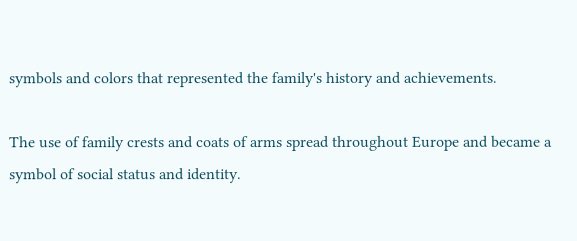symbols and colors that represented the family's history and achievements.

The use of family crests and coats of arms spread throughout Europe and became a symbol of social status and identity.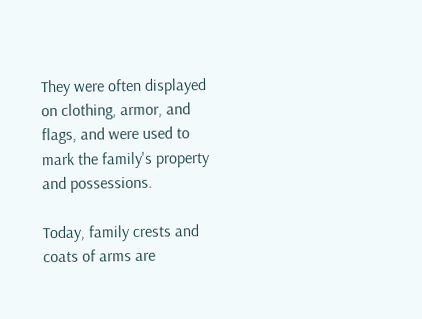They were often displayed on clothing, armor, and flags, and were used to mark the family's property and possessions.

Today, family crests and coats of arms are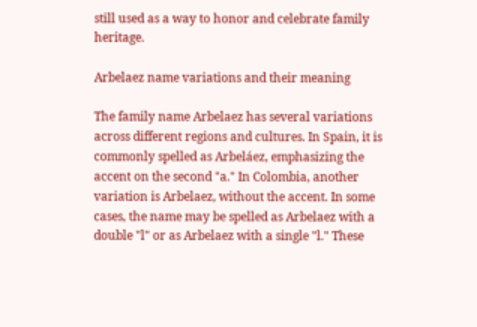still used as a way to honor and celebrate family heritage.

Arbelaez name variations and their meaning

The family name Arbelaez has several variations across different regions and cultures. In Spain, it is commonly spelled as Arbeláez, emphasizing the accent on the second "a." In Colombia, another variation is Arbelaez, without the accent. In some cases, the name may be spelled as Arbelaez with a double "l" or as Arbelaez with a single "l." These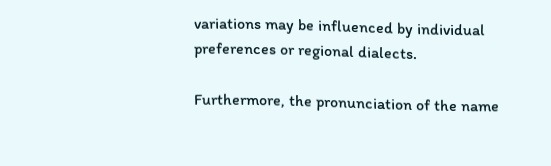variations may be influenced by individual preferences or regional dialects.

Furthermore, the pronunciation of the name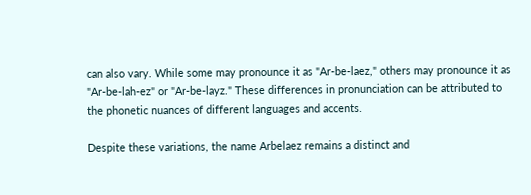can also vary. While some may pronounce it as "Ar-be-laez," others may pronounce it as "Ar-be-lah-ez" or "Ar-be-layz." These differences in pronunciation can be attributed to the phonetic nuances of different languages and accents.

Despite these variations, the name Arbelaez remains a distinct and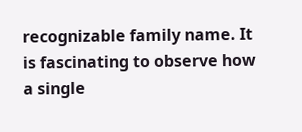recognizable family name. It is fascinating to observe how a single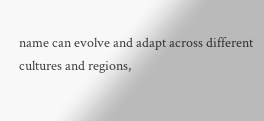name can evolve and adapt across different cultures and regions,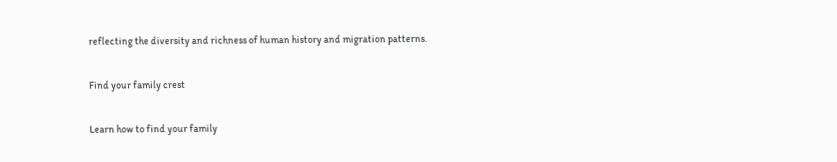reflecting the diversity and richness of human history and migration patterns.

Find your family crest

Learn how to find your family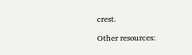crest.

Other resources: